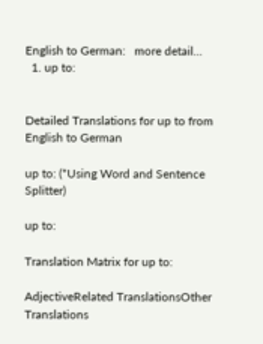English to German:   more detail...
  1. up to:


Detailed Translations for up to from English to German

up to: (*Using Word and Sentence Splitter)

up to:

Translation Matrix for up to:

AdjectiveRelated TranslationsOther Translations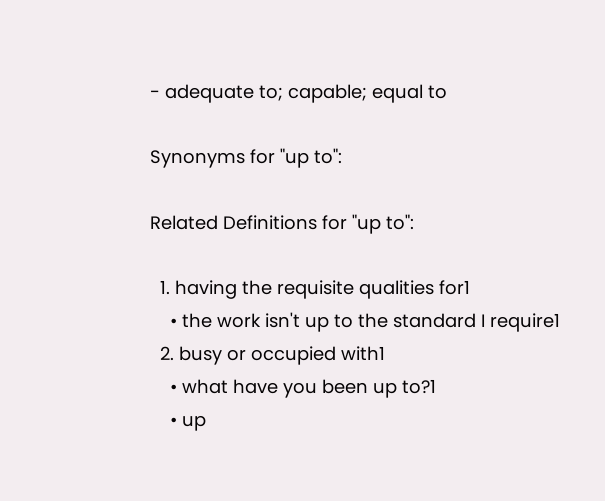- adequate to; capable; equal to

Synonyms for "up to":

Related Definitions for "up to":

  1. having the requisite qualities for1
    • the work isn't up to the standard I require1
  2. busy or occupied with1
    • what have you been up to?1
    • up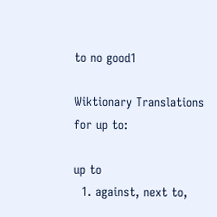to no good1

Wiktionary Translations for up to:

up to
  1. against, next to,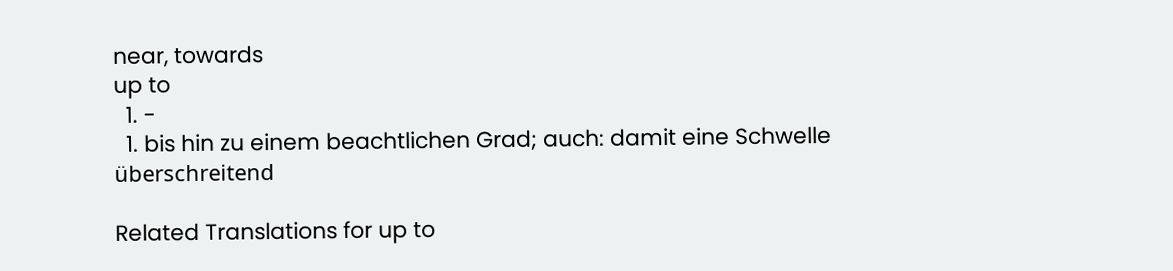near, towards
up to
  1. -
  1. bis hin zu einem beachtlichen Grad; auch: damit eine Schwelle überschreitend

Related Translations for up to